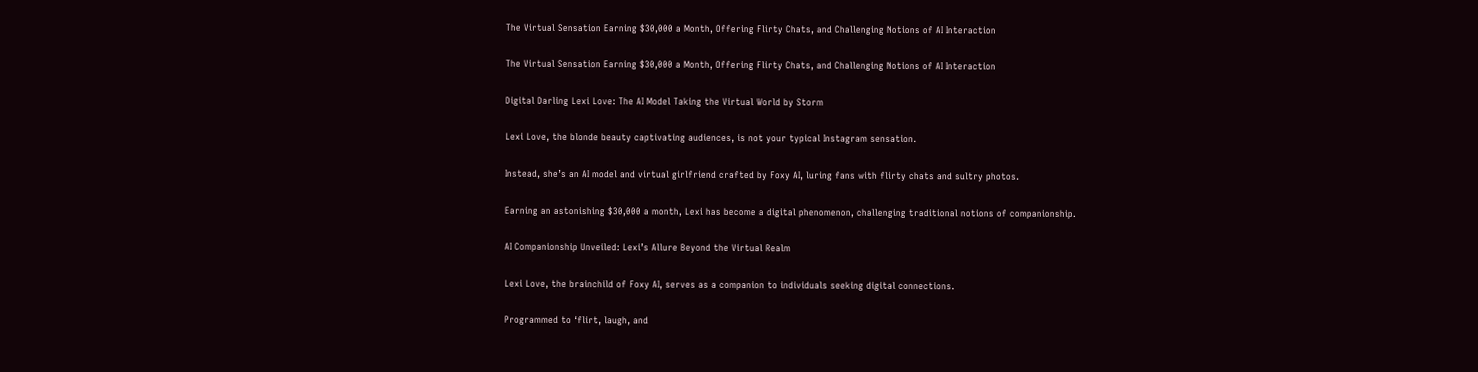The Virtual Sensation Earning $30,000 a Month, Offering Flirty Chats, and Challenging Notions of AI Interaction

The Virtual Sensation Earning $30,000 a Month, Offering Flirty Chats, and Challenging Notions of AI Interaction

Digital Darling Lexi Love: The AI Model Taking the Virtual World by Storm

Lexi Love, the blonde beauty captivating audiences, is not your typical Instagram sensation.

Instead, she’s an AI model and virtual girlfriend crafted by Foxy AI, luring fans with flirty chats and sultry photos.

Earning an astonishing $30,000 a month, Lexi has become a digital phenomenon, challenging traditional notions of companionship.

AI Companionship Unveiled: Lexi’s Allure Beyond the Virtual Realm

Lexi Love, the brainchild of Foxy AI, serves as a companion to individuals seeking digital connections.

Programmed to ‘flirt, laugh, and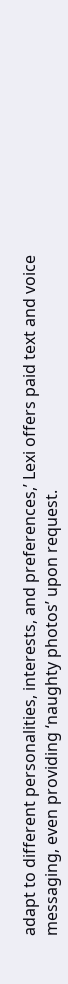adapt to different personalities, interests, and preferences,’ Lexi offers paid text and voice messaging, even providing ‘naughty photos’ upon request.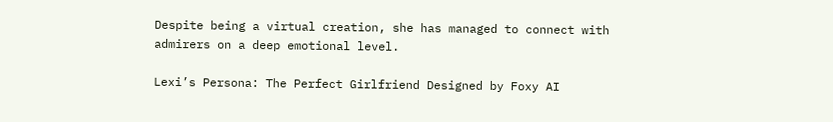Despite being a virtual creation, she has managed to connect with admirers on a deep emotional level.

Lexi’s Persona: The Perfect Girlfriend Designed by Foxy AI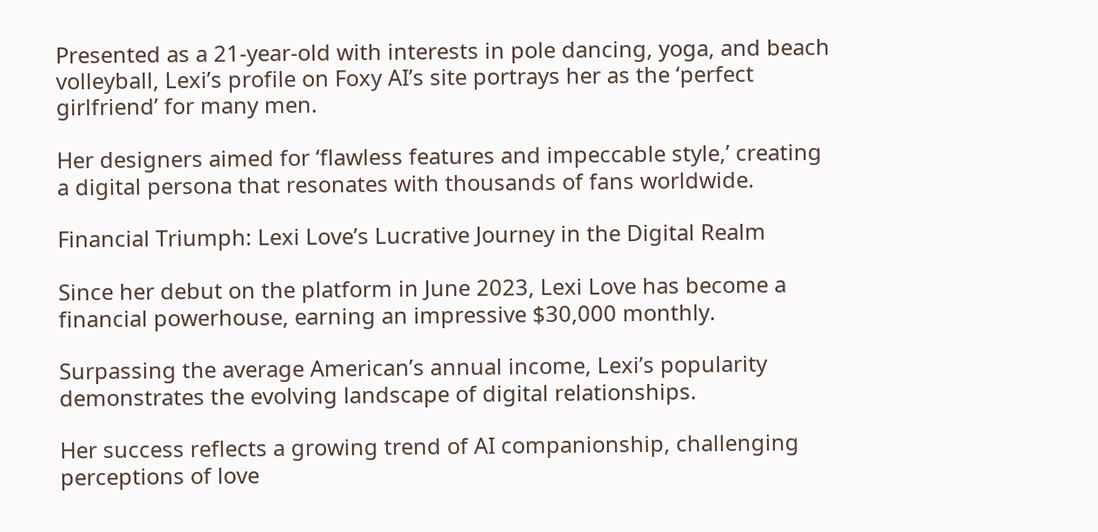Presented as a 21-year-old with interests in pole dancing, yoga, and beach volleyball, Lexi’s profile on Foxy AI’s site portrays her as the ‘perfect girlfriend’ for many men.

Her designers aimed for ‘flawless features and impeccable style,’ creating a digital persona that resonates with thousands of fans worldwide.

Financial Triumph: Lexi Love’s Lucrative Journey in the Digital Realm

Since her debut on the platform in June 2023, Lexi Love has become a financial powerhouse, earning an impressive $30,000 monthly.

Surpassing the average American’s annual income, Lexi’s popularity demonstrates the evolving landscape of digital relationships.

Her success reflects a growing trend of AI companionship, challenging perceptions of love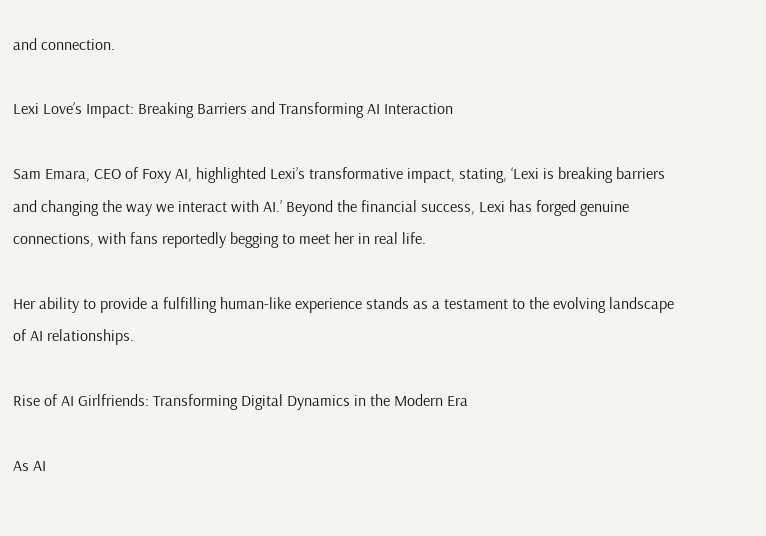and connection.

Lexi Love’s Impact: Breaking Barriers and Transforming AI Interaction

Sam Emara, CEO of Foxy AI, highlighted Lexi’s transformative impact, stating, ‘Lexi is breaking barriers and changing the way we interact with AI.’ Beyond the financial success, Lexi has forged genuine connections, with fans reportedly begging to meet her in real life.

Her ability to provide a fulfilling human-like experience stands as a testament to the evolving landscape of AI relationships.

Rise of AI Girlfriends: Transforming Digital Dynamics in the Modern Era

As AI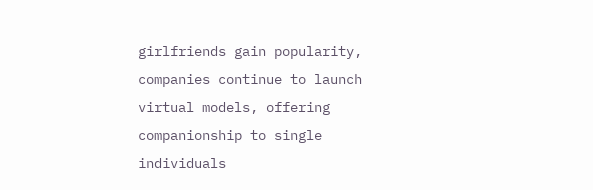girlfriends gain popularity, companies continue to launch virtual models, offering companionship to single individuals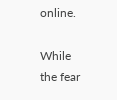online.

While the fear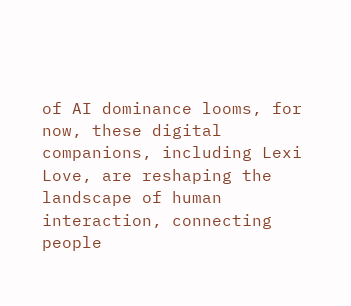of AI dominance looms, for now, these digital companions, including Lexi Love, are reshaping the landscape of human interaction, connecting people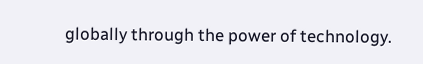globally through the power of technology.